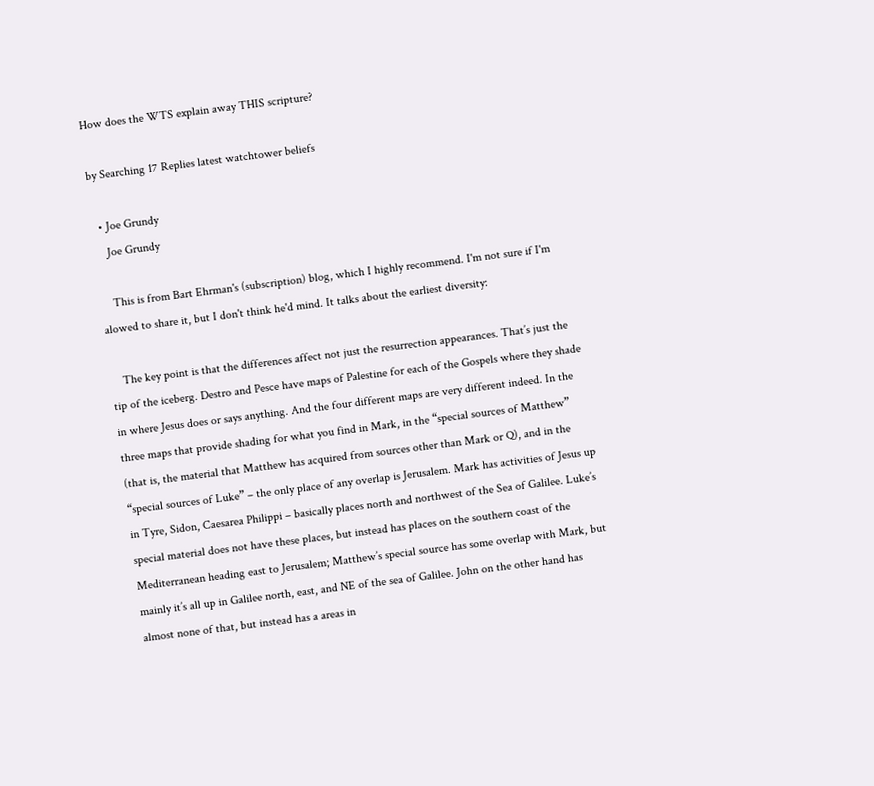How does the WTS explain away THIS scripture?

by Searching 17 Replies latest watchtower beliefs

  • Joe Grundy
    Joe Grundy

    This is from Bart Ehrman's (subscription) blog, which I highly recommend. I'm not sure if I'm alowed to share it, but I don't think he'd mind. It talks about the earliest diversity:

    The key point is that the differences affect not just the resurrection appearances. That’s just the tip of the iceberg. Destro and Pesce have maps of Palestine for each of the Gospels where they shade in where Jesus does or says anything. And the four different maps are very different indeed. In the three maps that provide shading for what you find in Mark, in the “special sources of Matthew” (that is, the material that Matthew has acquired from sources other than Mark or Q), and in the “special sources of Luke” – the only place of any overlap is Jerusalem. Mark has activities of Jesus up in Tyre, Sidon, Caesarea Philippi – basically places north and northwest of the Sea of Galilee. Luke’s special material does not have these places, but instead has places on the southern coast of the Mediterranean heading east to Jerusalem; Matthew’s special source has some overlap with Mark, but mainly it’s all up in Galilee north, east, and NE of the sea of Galilee. John on the other hand has almost none of that, but instead has a areas in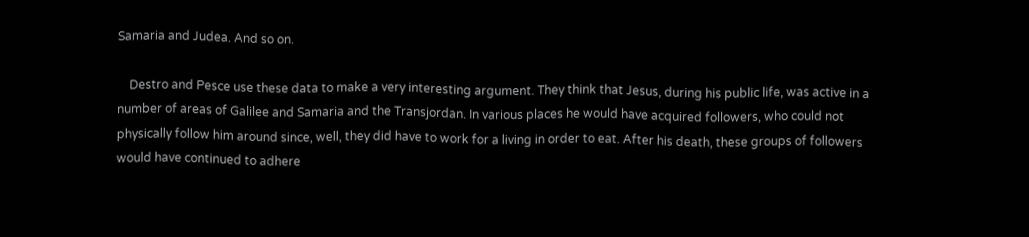Samaria and Judea. And so on.

    Destro and Pesce use these data to make a very interesting argument. They think that Jesus, during his public life, was active in a number of areas of Galilee and Samaria and the Transjordan. In various places he would have acquired followers, who could not physically follow him around since, well, they did have to work for a living in order to eat. After his death, these groups of followers would have continued to adhere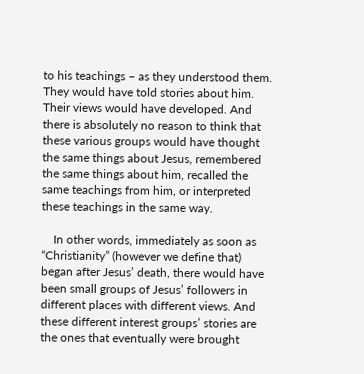to his teachings – as they understood them. They would have told stories about him. Their views would have developed. And there is absolutely no reason to think that these various groups would have thought the same things about Jesus, remembered the same things about him, recalled the same teachings from him, or interpreted these teachings in the same way.

    In other words, immediately as soon as “Christianity” (however we define that) began after Jesus’ death, there would have been small groups of Jesus’ followers in different places with different views. And these different interest groups’ stories are the ones that eventually were brought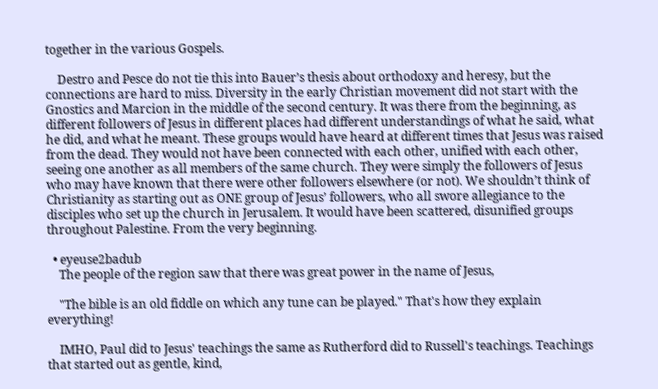together in the various Gospels.

    Destro and Pesce do not tie this into Bauer’s thesis about orthodoxy and heresy, but the connections are hard to miss. Diversity in the early Christian movement did not start with the Gnostics and Marcion in the middle of the second century. It was there from the beginning, as different followers of Jesus in different places had different understandings of what he said, what he did, and what he meant. These groups would have heard at different times that Jesus was raised from the dead. They would not have been connected with each other, unified with each other, seeing one another as all members of the same church. They were simply the followers of Jesus who may have known that there were other followers elsewhere (or not). We shouldn’t think of Christianity as starting out as ONE group of Jesus’ followers, who all swore allegiance to the disciples who set up the church in Jerusalem. It would have been scattered, disunified groups throughout Palestine. From the very beginning.

  • eyeuse2badub
    The people of the region saw that there was great power in the name of Jesus,

    "The bible is an old fiddle on which any tune can be played." That's how they explain everything!

    IMHO, Paul did to Jesus' teachings the same as Rutherford did to Russell's teachings. Teachings that started out as gentle, kind,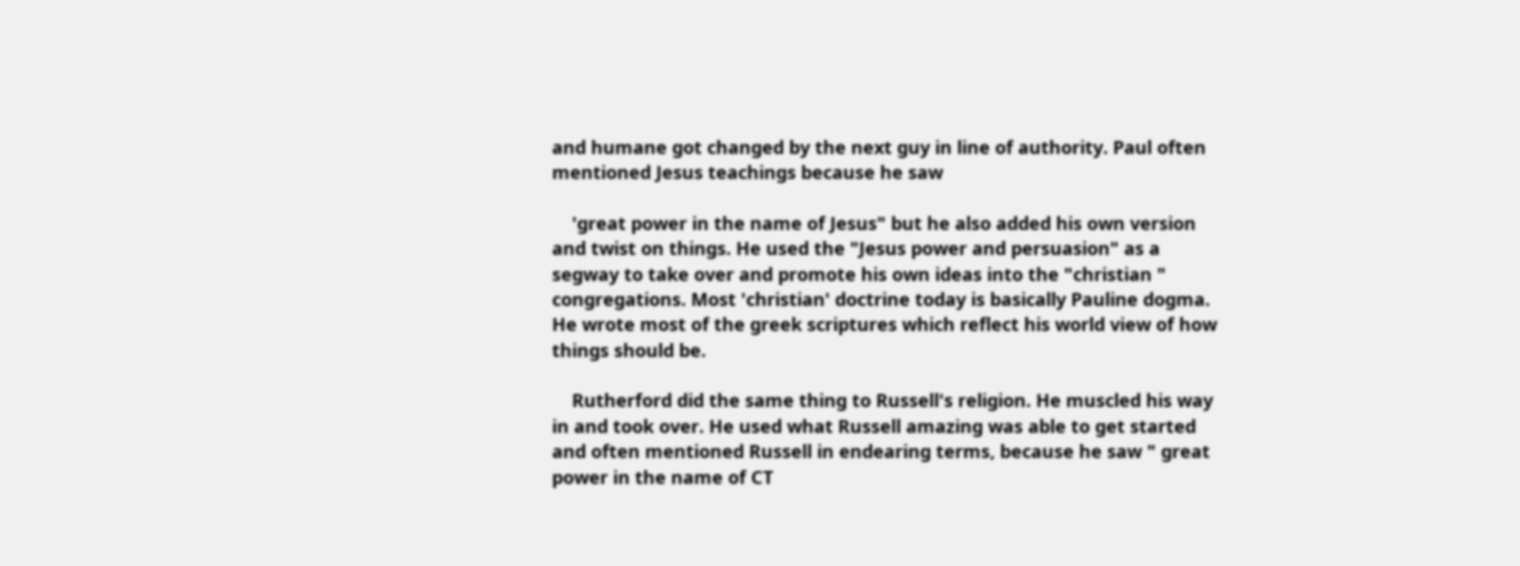and humane got changed by the next guy in line of authority. Paul often mentioned Jesus teachings because he saw

    'great power in the name of Jesus" but he also added his own version and twist on things. He used the "Jesus power and persuasion" as a segway to take over and promote his own ideas into the "christian " congregations. Most 'christian' doctrine today is basically Pauline dogma. He wrote most of the greek scriptures which reflect his world view of how things should be.

    Rutherford did the same thing to Russell's religion. He muscled his way in and took over. He used what Russell amazing was able to get started and often mentioned Russell in endearing terms, because he saw " great power in the name of CT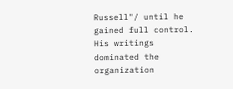Russell"/ until he gained full control. His writings dominated the organization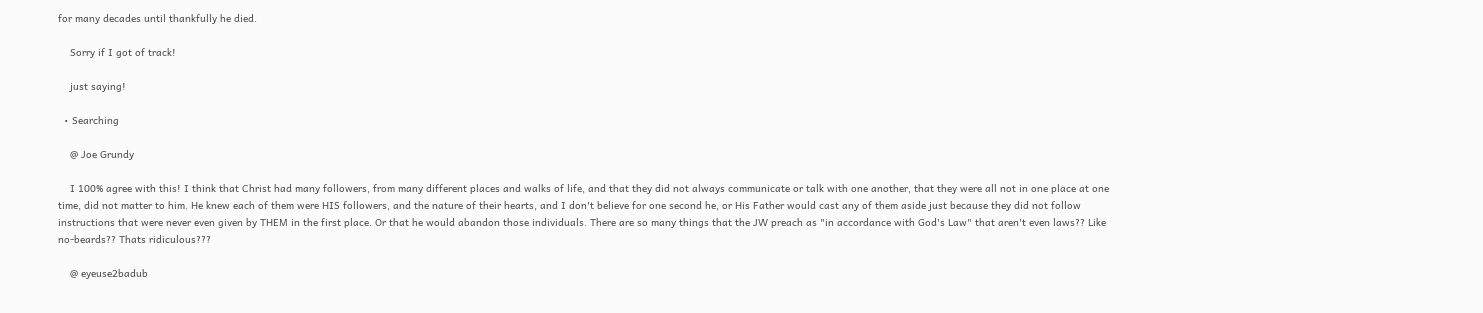for many decades until thankfully he died.

    Sorry if I got of track!

    just saying!

  • Searching

    @ Joe Grundy

    I 100% agree with this! I think that Christ had many followers, from many different places and walks of life, and that they did not always communicate or talk with one another, that they were all not in one place at one time, did not matter to him. He knew each of them were HIS followers, and the nature of their hearts, and I don't believe for one second he, or His Father would cast any of them aside just because they did not follow instructions that were never even given by THEM in the first place. Or that he would abandon those individuals. There are so many things that the JW preach as "in accordance with God's Law" that aren't even laws?? Like no-beards?? Thats ridiculous???

    @ eyeuse2badub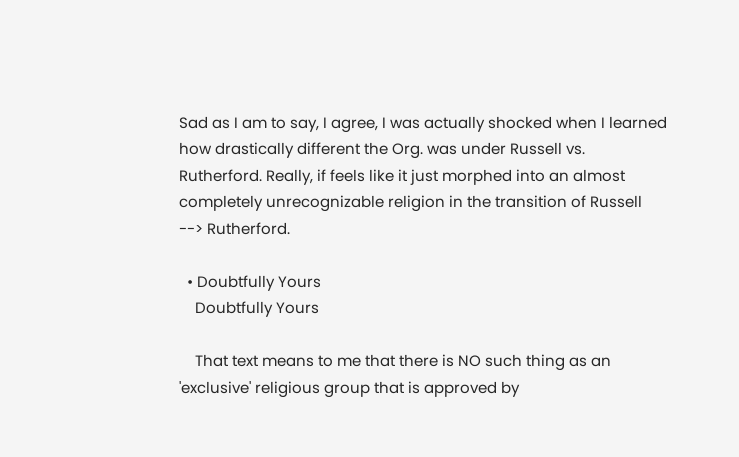Sad as I am to say, I agree, I was actually shocked when I learned how drastically different the Org. was under Russell vs. Rutherford. Really, if feels like it just morphed into an almost completely unrecognizable religion in the transition of Russell --> Rutherford.

  • Doubtfully Yours
    Doubtfully Yours

    That text means to me that there is NO such thing as an 'exclusive' religious group that is approved by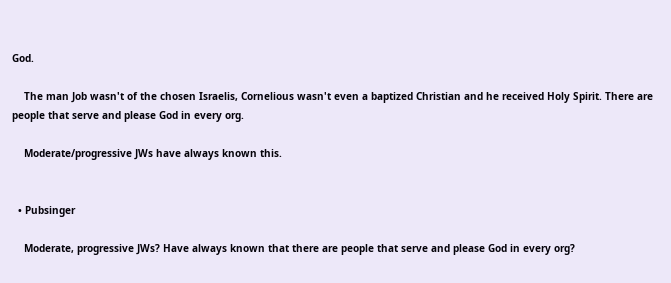God.

    The man Job wasn't of the chosen Israelis, Cornelious wasn't even a baptized Christian and he received Holy Spirit. There are people that serve and please God in every org.

    Moderate/progressive JWs have always known this.


  • Pubsinger

    Moderate, progressive JWs? Have always known that there are people that serve and please God in every org?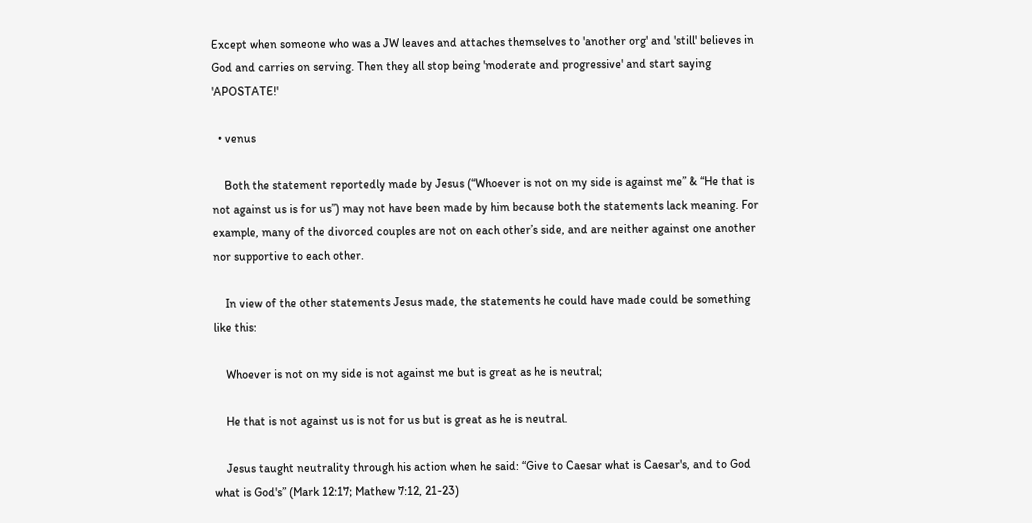Except when someone who was a JW leaves and attaches themselves to 'another org' and 'still' believes in God and carries on serving. Then they all stop being 'moderate and progressive' and start saying 'APOSTATE!'

  • venus

    Both the statement reportedly made by Jesus (“Whoever is not on my side is against me” & “He that is not against us is for us”) may not have been made by him because both the statements lack meaning. For example, many of the divorced couples are not on each other’s side, and are neither against one another nor supportive to each other.

    In view of the other statements Jesus made, the statements he could have made could be something like this:

    Whoever is not on my side is not against me but is great as he is neutral;

    He that is not against us is not for us but is great as he is neutral.

    Jesus taught neutrality through his action when he said: “Give to Caesar what is Caesar's, and to God what is God's” (Mark 12:17; Mathew 7:12, 21-23)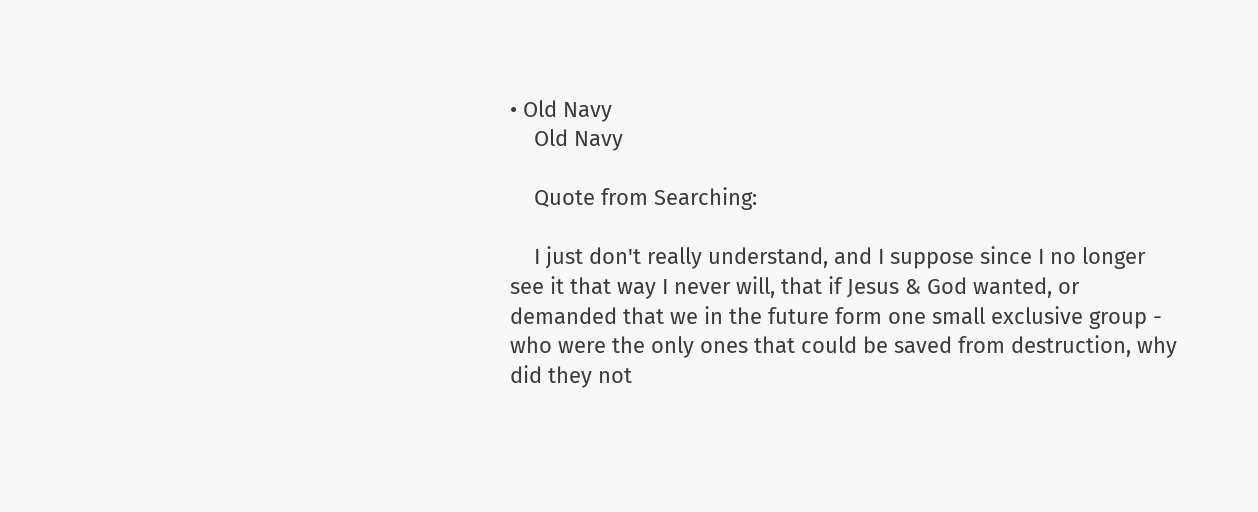• Old Navy
    Old Navy

    Quote from Searching:

    I just don't really understand, and I suppose since I no longer see it that way I never will, that if Jesus & God wanted, or demanded that we in the future form one small exclusive group - who were the only ones that could be saved from destruction, why did they not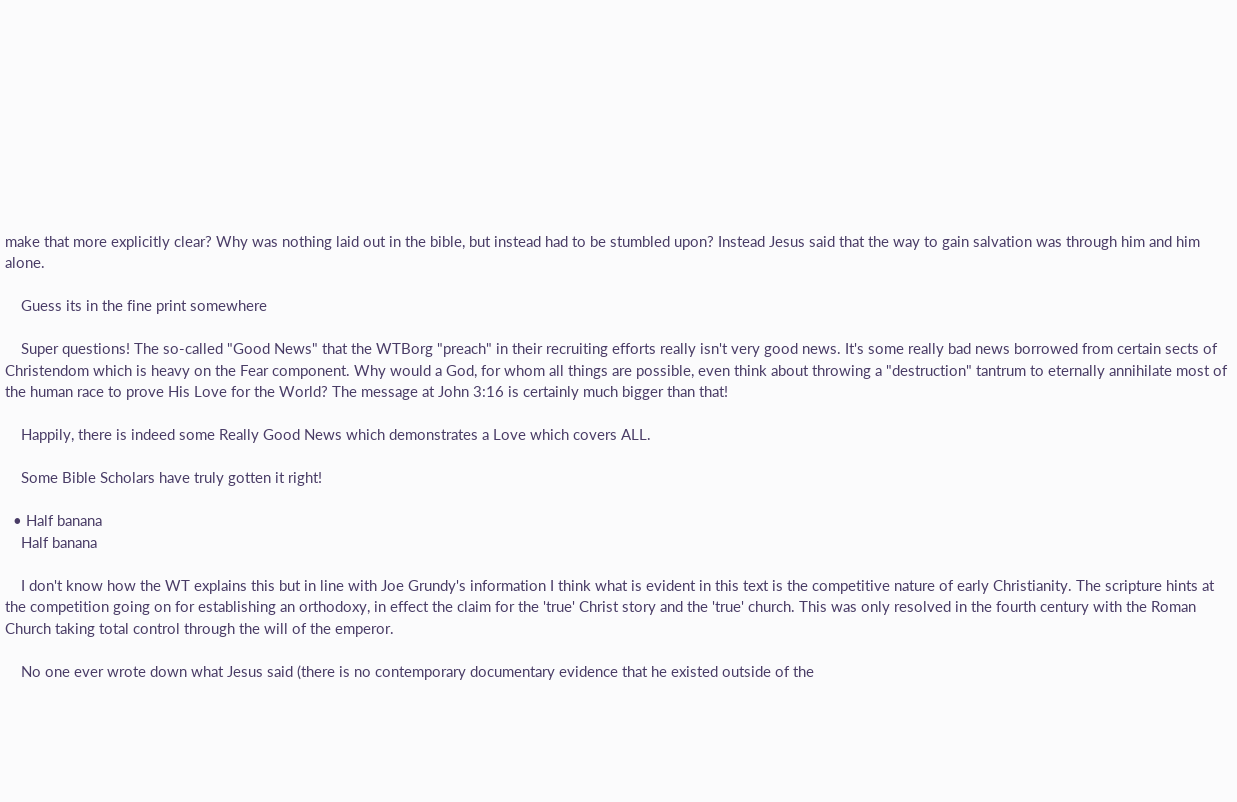make that more explicitly clear? Why was nothing laid out in the bible, but instead had to be stumbled upon? Instead Jesus said that the way to gain salvation was through him and him alone.

    Guess its in the fine print somewhere

    Super questions! The so-called "Good News" that the WTBorg "preach" in their recruiting efforts really isn't very good news. It's some really bad news borrowed from certain sects of Christendom which is heavy on the Fear component. Why would a God, for whom all things are possible, even think about throwing a "destruction" tantrum to eternally annihilate most of the human race to prove His Love for the World? The message at John 3:16 is certainly much bigger than that!

    Happily, there is indeed some Really Good News which demonstrates a Love which covers ALL.

    Some Bible Scholars have truly gotten it right!

  • Half banana
    Half banana

    I don't know how the WT explains this but in line with Joe Grundy's information I think what is evident in this text is the competitive nature of early Christianity. The scripture hints at the competition going on for establishing an orthodoxy, in effect the claim for the 'true' Christ story and the 'true' church. This was only resolved in the fourth century with the Roman Church taking total control through the will of the emperor.

    No one ever wrote down what Jesus said (there is no contemporary documentary evidence that he existed outside of the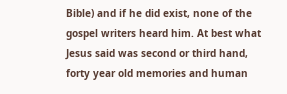Bible) and if he did exist, none of the gospel writers heard him. At best what Jesus said was second or third hand, forty year old memories and human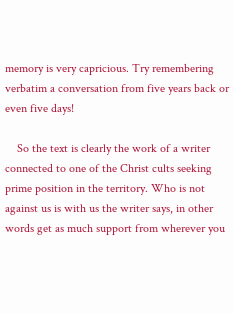memory is very capricious. Try remembering verbatim a conversation from five years back or even five days!

    So the text is clearly the work of a writer connected to one of the Christ cults seeking prime position in the territory. Who is not against us is with us the writer says, in other words get as much support from wherever you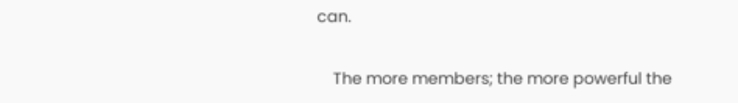can.

    The more members; the more powerful the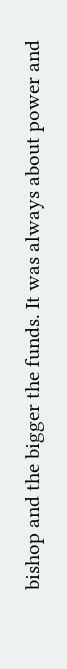bishop and the bigger the funds. It was always about power and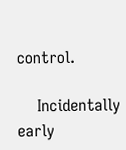control.

    Incidentally early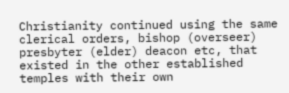Christianity continued using the same clerical orders, bishop (overseer) presbyter (elder) deacon etc, that existed in the other established temples with their own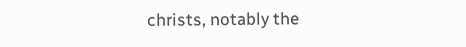christs, notably the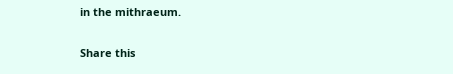in the mithraeum.

Share this